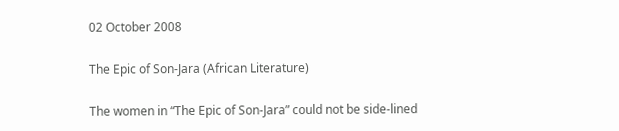02 October 2008

The Epic of Son-Jara (African Literature)

The women in “The Epic of Son-Jara” could not be side-lined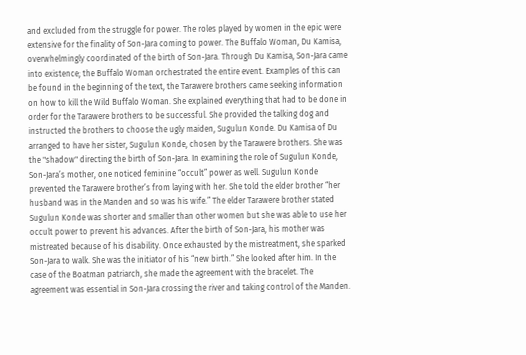and excluded from the struggle for power. The roles played by women in the epic were extensive for the finality of Son-Jara coming to power. The Buffalo Woman, Du Kamisa, overwhelmingly coordinated of the birth of Son-Jara. Through Du Kamisa, Son-Jara came into existence; the Buffalo Woman orchestrated the entire event. Examples of this can be found in the beginning of the text, the Tarawere brothers came seeking information on how to kill the Wild Buffalo Woman. She explained everything that had to be done in order for the Tarawere brothers to be successful. She provided the talking dog and instructed the brothers to choose the ugly maiden, Sugulun Konde. Du Kamisa of Du arranged to have her sister, Sugulun Konde, chosen by the Tarawere brothers. She was the "shadow" directing the birth of Son-Jara. In examining the role of Sugulun Konde, Son-Jara’s mother, one noticed feminine “occult” power as well. Sugulun Konde prevented the Tarawere brother’s from laying with her. She told the elder brother “her husband was in the Manden and so was his wife.” The elder Tarawere brother stated Sugulun Konde was shorter and smaller than other women but she was able to use her occult power to prevent his advances. After the birth of Son-Jara, his mother was mistreated because of his disability. Once exhausted by the mistreatment, she sparked Son-Jara to walk. She was the initiator of his “new birth.” She looked after him. In the case of the Boatman patriarch, she made the agreement with the bracelet. The agreement was essential in Son-Jara crossing the river and taking control of the Manden.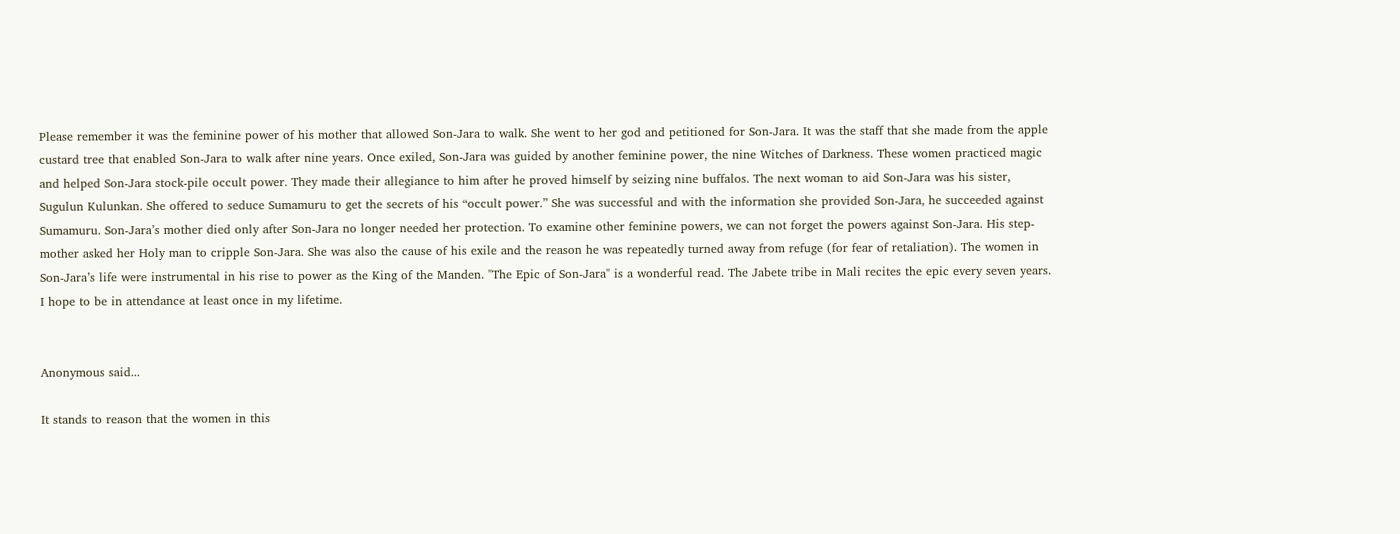Please remember it was the feminine power of his mother that allowed Son-Jara to walk. She went to her god and petitioned for Son-Jara. It was the staff that she made from the apple custard tree that enabled Son-Jara to walk after nine years. Once exiled, Son-Jara was guided by another feminine power, the nine Witches of Darkness. These women practiced magic and helped Son-Jara stock-pile occult power. They made their allegiance to him after he proved himself by seizing nine buffalos. The next woman to aid Son-Jara was his sister, Sugulun Kulunkan. She offered to seduce Sumamuru to get the secrets of his “occult power.” She was successful and with the information she provided Son-Jara, he succeeded against Sumamuru. Son-Jara’s mother died only after Son-Jara no longer needed her protection. To examine other feminine powers, we can not forget the powers against Son-Jara. His step-mother asked her Holy man to cripple Son-Jara. She was also the cause of his exile and the reason he was repeatedly turned away from refuge (for fear of retaliation). The women in Son-Jara’s life were instrumental in his rise to power as the King of the Manden. "The Epic of Son-Jara" is a wonderful read. The Jabete tribe in Mali recites the epic every seven years. I hope to be in attendance at least once in my lifetime.


Anonymous said...

It stands to reason that the women in this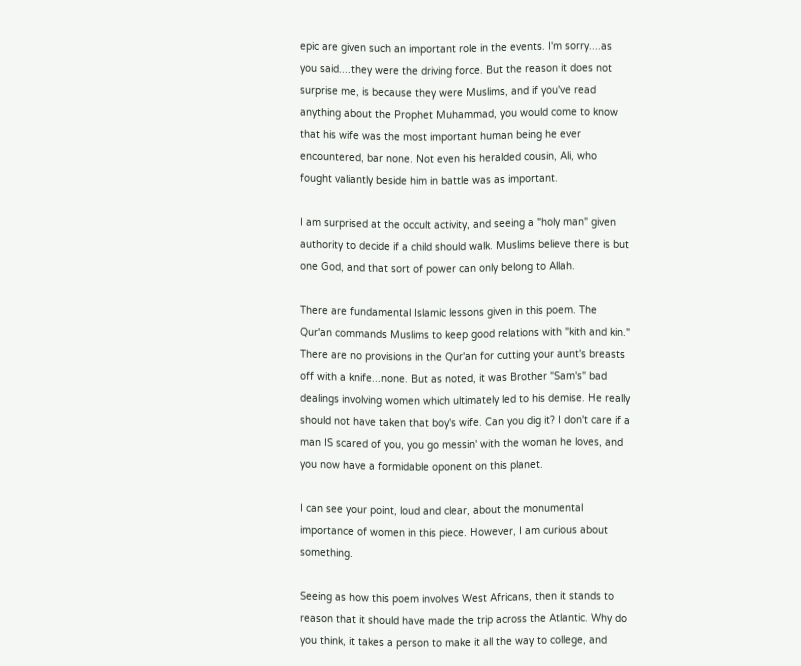epic are given such an important role in the events. I'm sorry....as you said....they were the driving force. But the reason it does not surprise me, is because they were Muslims, and if you've read anything about the Prophet Muhammad, you would come to know that his wife was the most important human being he ever encountered, bar none. Not even his heralded cousin, Ali, who fought valiantly beside him in battle was as important.

I am surprised at the occult activity, and seeing a "holy man" given authority to decide if a child should walk. Muslims believe there is but one God, and that sort of power can only belong to Allah.

There are fundamental Islamic lessons given in this poem. The Qur'an commands Muslims to keep good relations with "kith and kin." There are no provisions in the Qur'an for cutting your aunt's breasts off with a knife...none. But as noted, it was Brother "Sam's" bad dealings involving women which ultimately led to his demise. He really should not have taken that boy's wife. Can you dig it? I don't care if a man IS scared of you, you go messin' with the woman he loves, and you now have a formidable oponent on this planet.

I can see your point, loud and clear, about the monumental importance of women in this piece. However, I am curious about something.

Seeing as how this poem involves West Africans, then it stands to reason that it should have made the trip across the Atlantic. Why do you think, it takes a person to make it all the way to college, and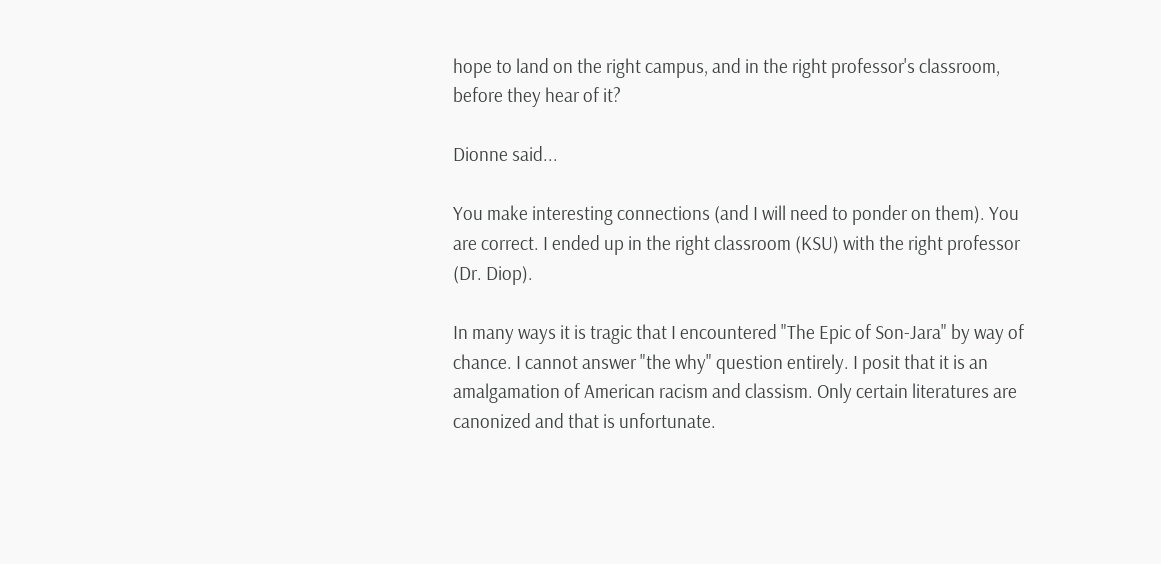hope to land on the right campus, and in the right professor's classroom, before they hear of it?

Dionne said...

You make interesting connections (and I will need to ponder on them). You are correct. I ended up in the right classroom (KSU) with the right professor (Dr. Diop).

In many ways it is tragic that I encountered "The Epic of Son-Jara" by way of chance. I cannot answer "the why" question entirely. I posit that it is an amalgamation of American racism and classism. Only certain literatures are canonized and that is unfortunate.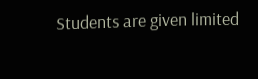Students are given limited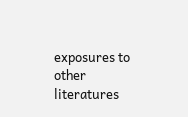exposures to other literatures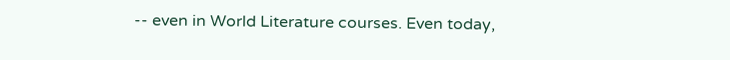-- even in World Literature courses. Even today,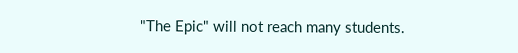"The Epic" will not reach many students.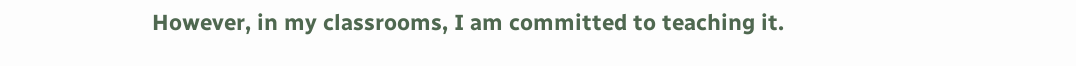However, in my classrooms, I am committed to teaching it.